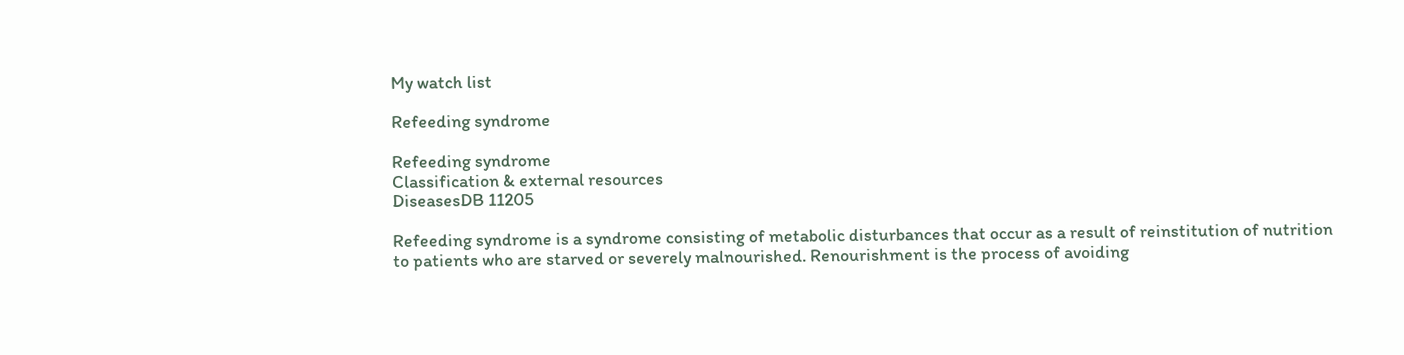My watch list

Refeeding syndrome

Refeeding syndrome
Classification & external resources
DiseasesDB 11205

Refeeding syndrome is a syndrome consisting of metabolic disturbances that occur as a result of reinstitution of nutrition to patients who are starved or severely malnourished. Renourishment is the process of avoiding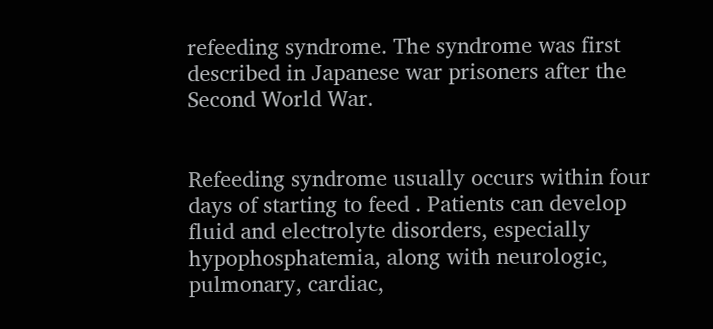refeeding syndrome. The syndrome was first described in Japanese war prisoners after the Second World War.


Refeeding syndrome usually occurs within four days of starting to feed . Patients can develop fluid and electrolyte disorders, especially hypophosphatemia, along with neurologic, pulmonary, cardiac,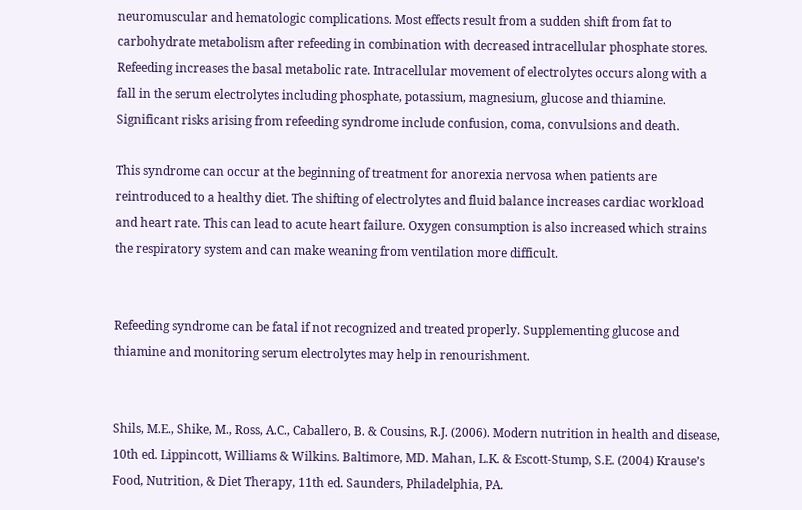neuromuscular and hematologic complications. Most effects result from a sudden shift from fat to carbohydrate metabolism after refeeding in combination with decreased intracellular phosphate stores. Refeeding increases the basal metabolic rate. Intracellular movement of electrolytes occurs along with a fall in the serum electrolytes including phosphate, potassium, magnesium, glucose and thiamine. Significant risks arising from refeeding syndrome include confusion, coma, convulsions and death.

This syndrome can occur at the beginning of treatment for anorexia nervosa when patients are reintroduced to a healthy diet. The shifting of electrolytes and fluid balance increases cardiac workload and heart rate. This can lead to acute heart failure. Oxygen consumption is also increased which strains the respiratory system and can make weaning from ventilation more difficult.


Refeeding syndrome can be fatal if not recognized and treated properly. Supplementing glucose and thiamine and monitoring serum electrolytes may help in renourishment.


Shils, M.E., Shike, M., Ross, A.C., Caballero, B. & Cousins, R.J. (2006). Modern nutrition in health and disease, 10th ed. Lippincott, Williams & Wilkins. Baltimore, MD. Mahan, L.K. & Escott-Stump, S.E. (2004) Krause’s Food, Nutrition, & Diet Therapy, 11th ed. Saunders, Philadelphia, PA.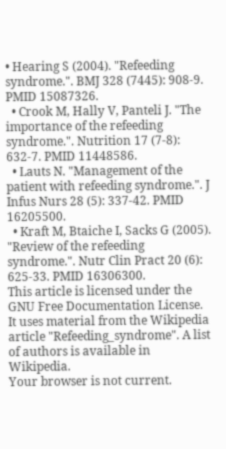• Hearing S (2004). "Refeeding syndrome.". BMJ 328 (7445): 908-9. PMID 15087326.
  • Crook M, Hally V, Panteli J. "The importance of the refeeding syndrome.". Nutrition 17 (7-8): 632-7. PMID 11448586.
  • Lauts N. "Management of the patient with refeeding syndrome.". J Infus Nurs 28 (5): 337-42. PMID 16205500.
  • Kraft M, Btaiche I, Sacks G (2005). "Review of the refeeding syndrome.". Nutr Clin Pract 20 (6): 625-33. PMID 16306300.
This article is licensed under the GNU Free Documentation License. It uses material from the Wikipedia article "Refeeding_syndrome". A list of authors is available in Wikipedia.
Your browser is not current.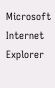Microsoft Internet Explorer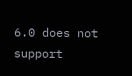6.0 does not support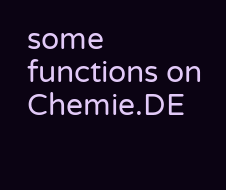some functions on Chemie.DE